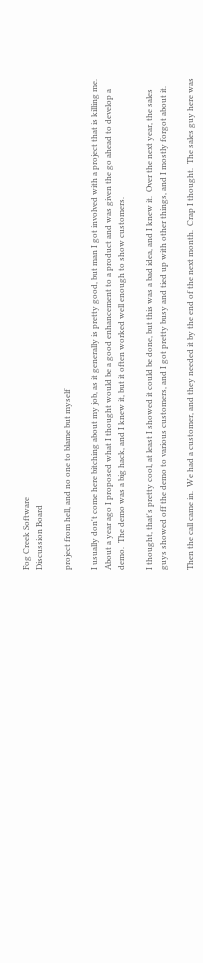Fog Creek Software
Discussion Board

project from hell, and no one to blame but myself

I usually don't come here bitching about my job, as it generally is pretty good, but man I got involved with a project that is killing me.  About a year ago I proposed what I thought would be a good enhancement to a product and was given the go ahead to develop a demo.  The demo was a big hack, and I knew it, but it often worked well enough to show customers.

I thought, that's pretty cool, at least I showed it could be done, but this was a bad idea, and I knew it.  Over the next year, the sales guys showed off the demo to various customers, and I got pretty busy and tied up with other things, and I mostly forgot about it.

Then the call came in.  We had a customer, and they needed it by the end of the next month.  Crap I thought.  The sales guy here was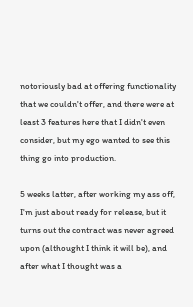notoriously bad at offering functionality that we couldn't offer, and there were at least 3 features here that I didn't even consider, but my ego wanted to see this thing go into production.

5 weeks latter, after working my ass off, I'm just about ready for release, but it turns out the contract was never agreed upon (althought I think it will be), and after what I thought was a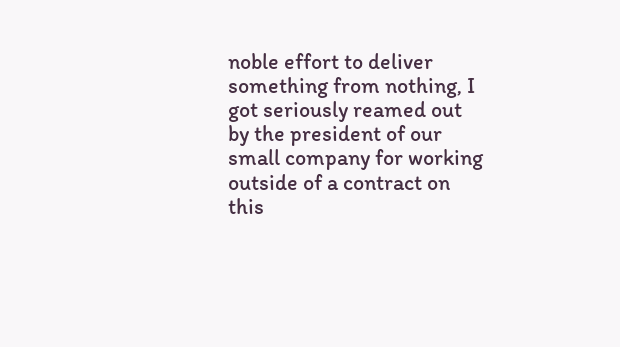noble effort to deliver something from nothing, I got seriously reamed out by the president of our small company for working outside of a contract on this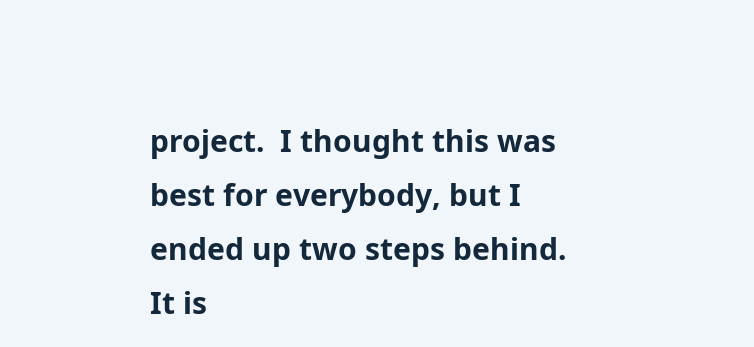project.  I thought this was best for everybody, but I ended up two steps behind.  It is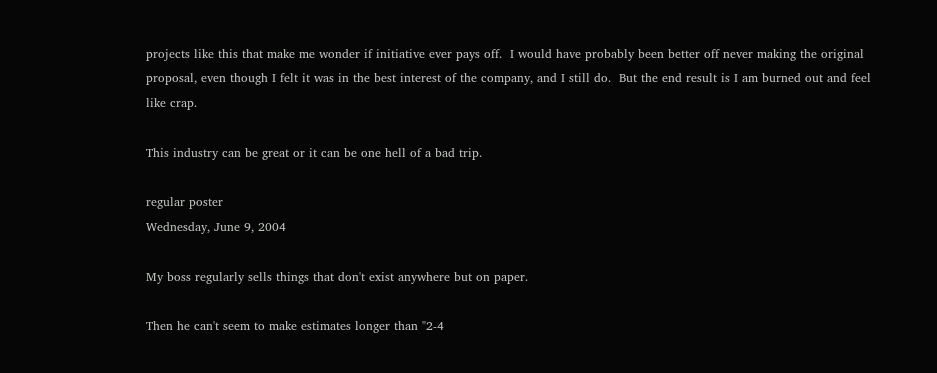projects like this that make me wonder if initiative ever pays off.  I would have probably been better off never making the original proposal, even though I felt it was in the best interest of the company, and I still do.  But the end result is I am burned out and feel like crap.

This industry can be great or it can be one hell of a bad trip.

regular poster
Wednesday, June 9, 2004

My boss regularly sells things that don't exist anywhere but on paper.

Then he can't seem to make estimates longer than "2-4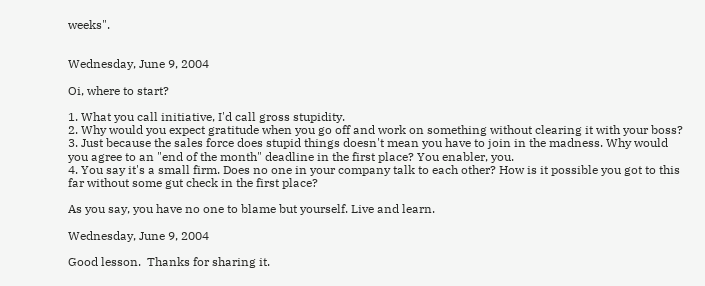weeks".


Wednesday, June 9, 2004

Oi, where to start?

1. What you call initiative, I'd call gross stupidity.
2. Why would you expect gratitude when you go off and work on something without clearing it with your boss?
3. Just because the sales force does stupid things doesn't mean you have to join in the madness. Why would you agree to an "end of the month" deadline in the first place? You enabler, you.
4. You say it's a small firm. Does no one in your company talk to each other? How is it possible you got to this far without some gut check in the first place?

As you say, you have no one to blame but yourself. Live and learn.

Wednesday, June 9, 2004

Good lesson.  Thanks for sharing it.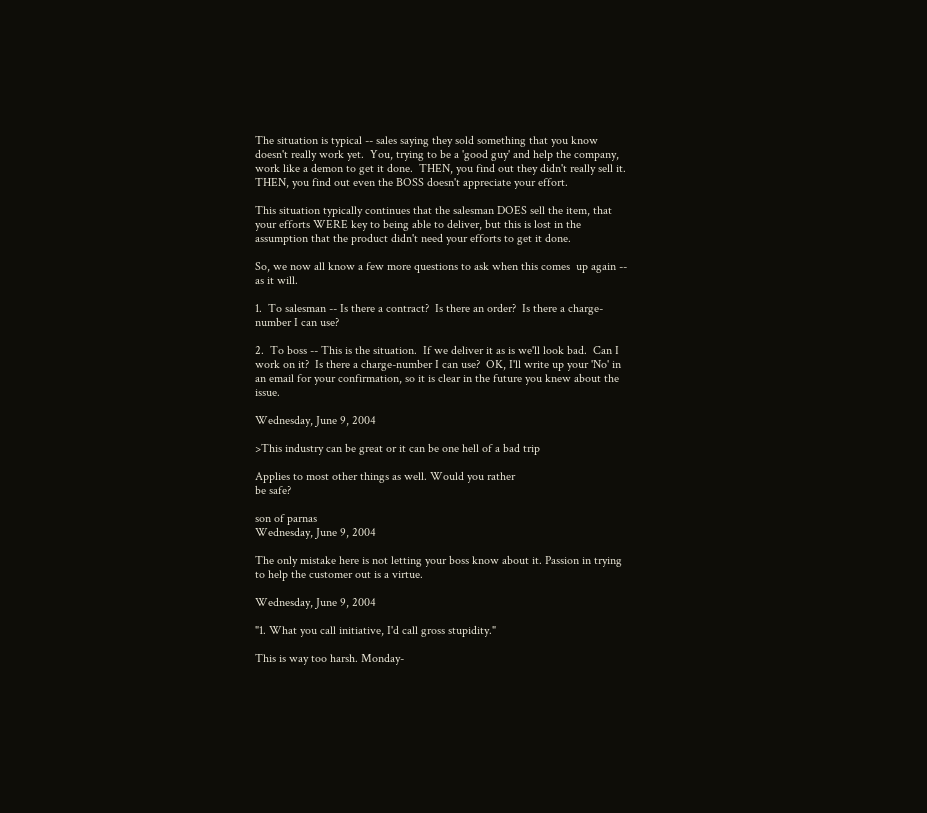The situation is typical -- sales saying they sold something that you know doesn't really work yet.  You, trying to be a 'good guy' and help the company, work like a demon to get it done.  THEN, you find out they didn't really sell it.  THEN, you find out even the BOSS doesn't appreciate your effort.

This situation typically continues that the salesman DOES sell the item, that your efforts WERE key to being able to deliver, but this is lost in the assumption that the product didn't need your efforts to get it done.

So, we now all know a few more questions to ask when this comes  up again -- as it will.

1.  To salesman -- Is there a contract?  Is there an order?  Is there a charge-number I can use?

2.  To boss -- This is the situation.  If we deliver it as is we'll look bad.  Can I work on it?  Is there a charge-number I can use?  OK, I'll write up your 'No' in an email for your confirmation, so it is clear in the future you knew about the issue.

Wednesday, June 9, 2004

>This industry can be great or it can be one hell of a bad trip

Applies to most other things as well. Would you rather
be safe?

son of parnas
Wednesday, June 9, 2004

The only mistake here is not letting your boss know about it. Passion in trying to help the customer out is a virtue.

Wednesday, June 9, 2004

"1. What you call initiative, I'd call gross stupidity."

This is way too harsh. Monday-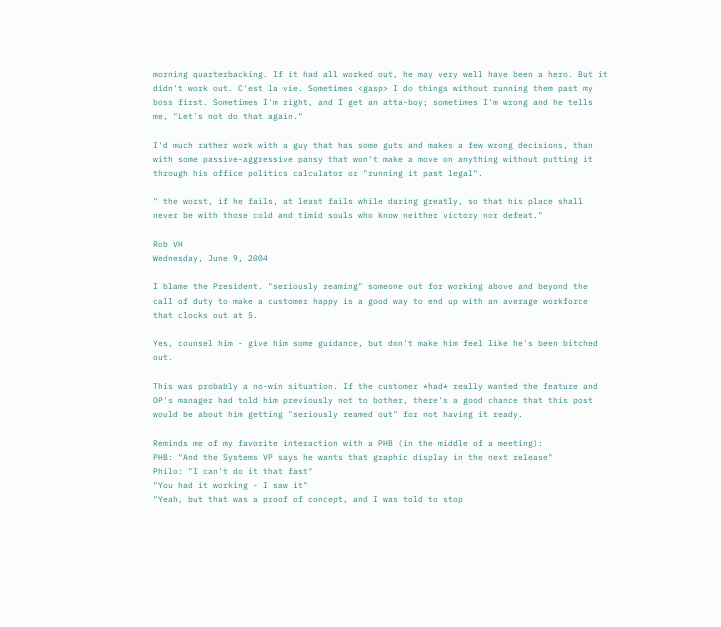morning quarterbacking. If it had all worked out, he may very well have been a hero. But it didn't work out. C'est la vie. Sometimes <gasp> I do things without running them past my boss first. Sometimes I'm right, and I get an atta-boy; sometimes I'm wrong and he tells me, "Let's not do that again."

I'd much rather work with a guy that has some guts and makes a few wrong decisions, than with some passive-aggressive pansy that won't make a move on anything without putting it through his office politics calculator or "running it past legal".

" the worst, if he fails, at least fails while daring greatly, so that his place shall never be with those cold and timid souls who know neither victory nor defeat."

Rob VH
Wednesday, June 9, 2004

I blame the President. "seriously reaming" someone out for working above and beyond the call of duty to make a customer happy is a good way to end up with an average workforce that clocks out at 5.

Yes, counsel him - give him some guidance, but don't make him feel like he's been bitched out.

This was probably a no-win situation. If the customer *had* really wanted the feature and OP's manager had told him previously not to bother, there's a good chance that this post would be about him getting "seriously reamed out" for not having it ready.

Reminds me of my favorite interaction with a PHB (in the middle of a meeting):
PHB: "And the Systems VP says he wants that graphic display in the next release"
Philo: "I can't do it that fast"
"You had it working - I saw it"
"Yeah, but that was a proof of concept, and I was told to stop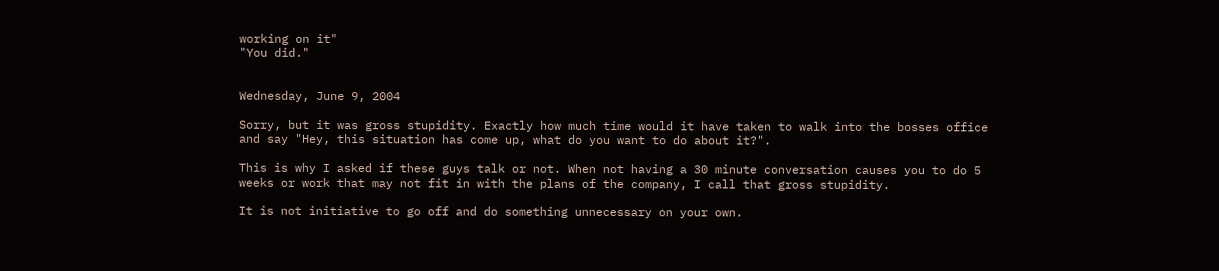working on it"
"You did."


Wednesday, June 9, 2004

Sorry, but it was gross stupidity. Exactly how much time would it have taken to walk into the bosses office and say "Hey, this situation has come up, what do you want to do about it?".

This is why I asked if these guys talk or not. When not having a 30 minute conversation causes you to do 5 weeks or work that may not fit in with the plans of the company, I call that gross stupidity.

It is not initiative to go off and do something unnecessary on your own.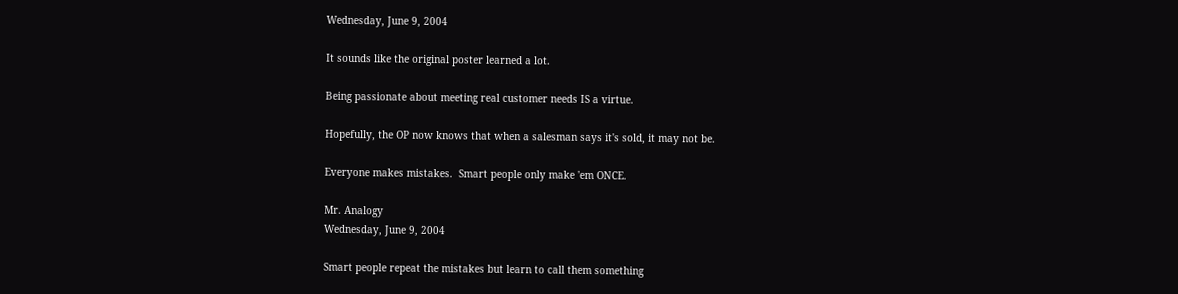Wednesday, June 9, 2004

It sounds like the original poster learned a lot.

Being passionate about meeting real customer needs IS a virtue.

Hopefully, the OP now knows that when a salesman says it's sold, it may not be.

Everyone makes mistakes.  Smart people only make 'em ONCE.

Mr. Analogy
Wednesday, June 9, 2004

Smart people repeat the mistakes but learn to call them something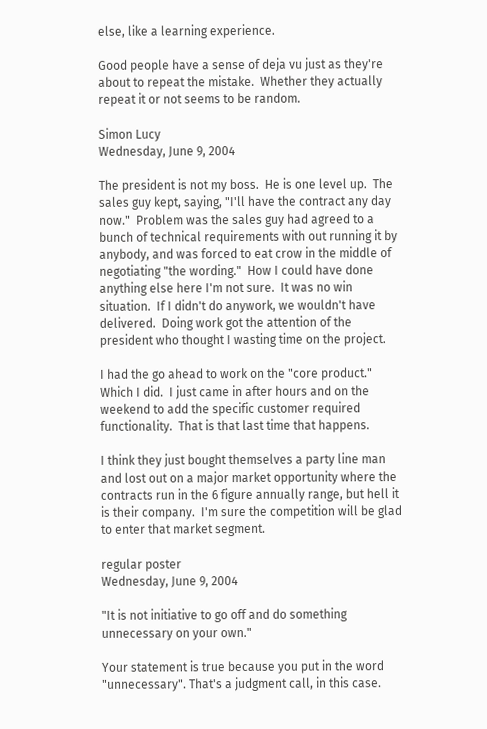else, like a learning experience.

Good people have a sense of deja vu just as they're about to repeat the mistake.  Whether they actually repeat it or not seems to be random.

Simon Lucy
Wednesday, June 9, 2004

The president is not my boss.  He is one level up.  The sales guy kept, saying, "I'll have the contract any day now."  Problem was the sales guy had agreed to a bunch of technical requirements with out running it by anybody, and was forced to eat crow in the middle of negotiating "the wording."  How I could have done anything else here I'm not sure.  It was no win situation.  If I didn't do anywork, we wouldn't have delivered.  Doing work got the attention of the president who thought I wasting time on the project.

I had the go ahead to work on the "core product."  Which I did.  I just came in after hours and on the weekend to add the specific customer required functionality.  That is that last time that happens.

I think they just bought themselves a party line man and lost out on a major market opportunity where the contracts run in the 6 figure annually range, but hell it is their company.  I'm sure the competition will be glad to enter that market segment.

regular poster
Wednesday, June 9, 2004

"It is not initiative to go off and do something unnecessary on your own."

Your statement is true because you put in the word "unnecessary". That's a judgment call, in this case.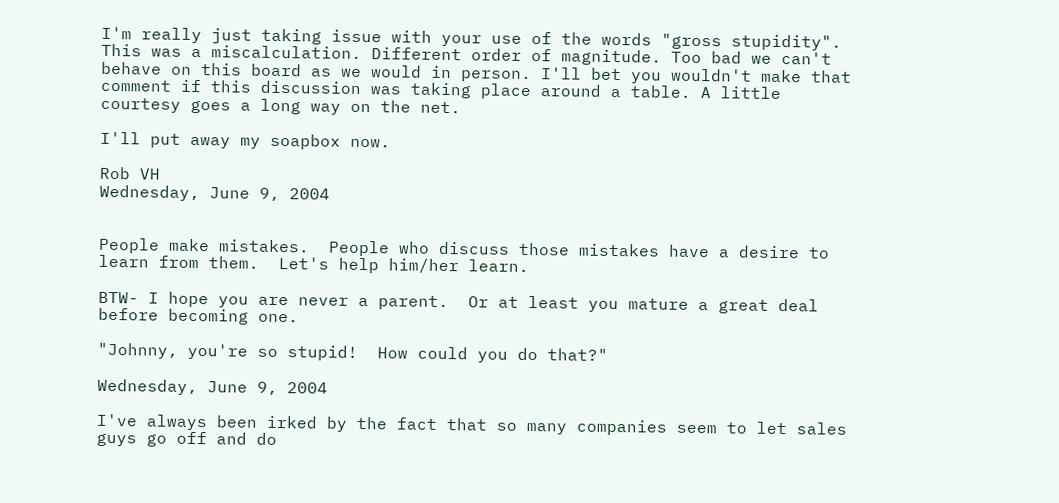I'm really just taking issue with your use of the words "gross stupidity". This was a miscalculation. Different order of magnitude. Too bad we can't behave on this board as we would in person. I'll bet you wouldn't make that comment if this discussion was taking place around a table. A little courtesy goes a long way on the net.

I'll put away my soapbox now.

Rob VH
Wednesday, June 9, 2004


People make mistakes.  People who discuss those mistakes have a desire to learn from them.  Let's help him/her learn.

BTW- I hope you are never a parent.  Or at least you mature a great deal before becoming one.

"Johnny, you're so stupid!  How could you do that?"

Wednesday, June 9, 2004

I've always been irked by the fact that so many companies seem to let sales guys go off and do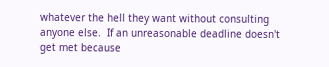whatever the hell they want without consulting anyone else.  If an unreasonable deadline doesn't get met because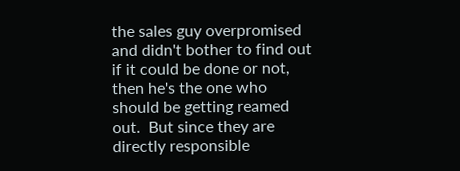the sales guy overpromised and didn't bother to find out if it could be done or not, then he's the one who should be getting reamed out.  But since they are directly responsible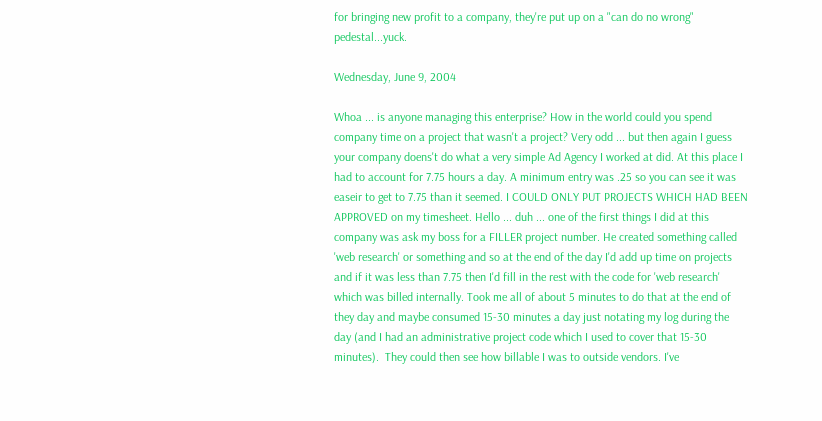for bringing new profit to a company, they're put up on a "can do no wrong" pedestal...yuck.

Wednesday, June 9, 2004

Whoa ... is anyone managing this enterprise? How in the world could you spend company time on a project that wasn't a project? Very odd ... but then again I guess your company doens't do what a very simple Ad Agency I worked at did. At this place I had to account for 7.75 hours a day. A minimum entry was .25 so you can see it was easeir to get to 7.75 than it seemed. I COULD ONLY PUT PROJECTS WHICH HAD BEEN APPROVED on my timesheet. Hello ... duh ... one of the first things I did at this company was ask my boss for a FILLER project number. He created something called 'web research' or something and so at the end of the day I'd add up time on projects and if it was less than 7.75 then I'd fill in the rest with the code for 'web research' which was billed internally. Took me all of about 5 minutes to do that at the end of they day and maybe consumed 15-30 minutes a day just notating my log during the day (and I had an administrative project code which I used to cover that 15-30 minutes).  They could then see how billable I was to outside vendors. I've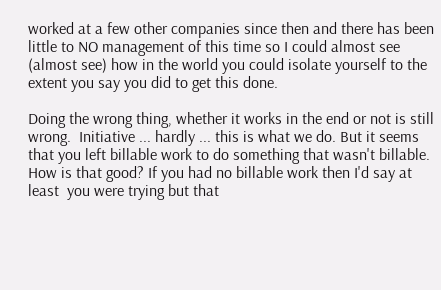worked at a few other companies since then and there has been little to NO management of this time so I could almost see (almost see) how in the world you could isolate yourself to the extent you say you did to get this done.

Doing the wrong thing, whether it works in the end or not is still wrong.  Initiative ... hardly ... this is what we do. But it seems that you left billable work to do something that wasn't billable. How is that good? If you had no billable work then I'd say at least  you were trying but that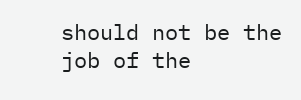should not be the job of the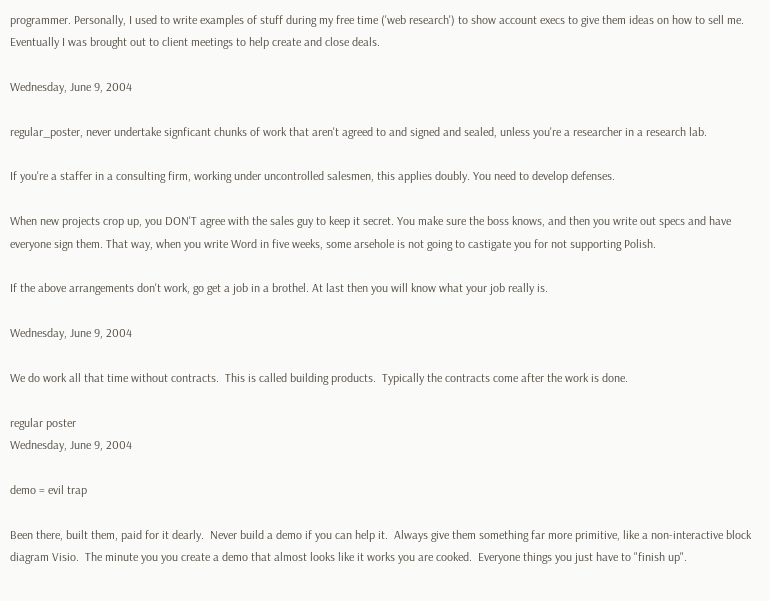programmer. Personally, I used to write examples of stuff during my free time ('web research') to show account execs to give them ideas on how to sell me. Eventually I was brought out to client meetings to help create and close deals.

Wednesday, June 9, 2004

regular_poster, never undertake signficant chunks of work that aren't agreed to and signed and sealed, unless you're a researcher in a research lab.

If you're a staffer in a consulting firm, working under uncontrolled salesmen, this applies doubly. You need to develop defenses.

When new projects crop up, you DON'T agree with the sales guy to keep it secret. You make sure the boss knows, and then you write out specs and have everyone sign them. That way, when you write Word in five weeks, some arsehole is not going to castigate you for not supporting Polish.

If the above arrangements don't work, go get a job in a brothel. At last then you will know what your job really is.

Wednesday, June 9, 2004

We do work all that time without contracts.  This is called building products.  Typically the contracts come after the work is done.

regular poster
Wednesday, June 9, 2004

demo = evil trap

Been there, built them, paid for it dearly.  Never build a demo if you can help it.  Always give them something far more primitive, like a non-interactive block diagram Visio.  The minute you you create a demo that almost looks like it works you are cooked.  Everyone things you just have to "finish up".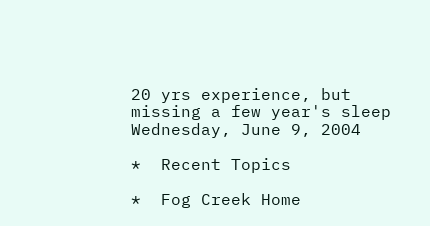20 yrs experience, but missing a few year's sleep
Wednesday, June 9, 2004

*  Recent Topics

*  Fog Creek Home